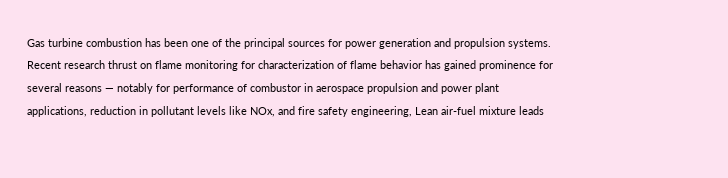Gas turbine combustion has been one of the principal sources for power generation and propulsion systems. Recent research thrust on flame monitoring for characterization of flame behavior has gained prominence for several reasons — notably for performance of combustor in aerospace propulsion and power plant applications, reduction in pollutant levels like NOx, and fire safety engineering, Lean air-fuel mixture leads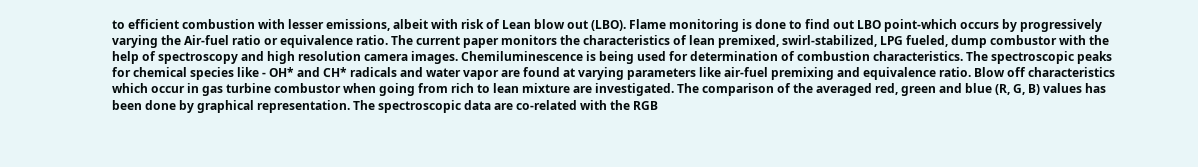to efficient combustion with lesser emissions, albeit with risk of Lean blow out (LBO). Flame monitoring is done to find out LBO point-which occurs by progressively varying the Air-fuel ratio or equivalence ratio. The current paper monitors the characteristics of lean premixed, swirl-stabilized, LPG fueled, dump combustor with the help of spectroscopy and high resolution camera images. Chemiluminescence is being used for determination of combustion characteristics. The spectroscopic peaks for chemical species like - OH* and CH* radicals and water vapor are found at varying parameters like air-fuel premixing and equivalence ratio. Blow off characteristics which occur in gas turbine combustor when going from rich to lean mixture are investigated. The comparison of the averaged red, green and blue (R, G, B) values has been done by graphical representation. The spectroscopic data are co-related with the RGB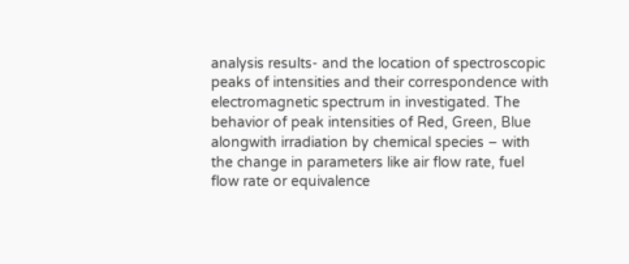analysis results- and the location of spectroscopic peaks of intensities and their correspondence with electromagnetic spectrum in investigated. The behavior of peak intensities of Red, Green, Blue alongwith irradiation by chemical species – with the change in parameters like air flow rate, fuel flow rate or equivalence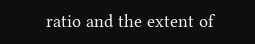ratio and the extent of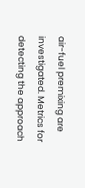air-fuel premixing are investigated. Metrics for detecting the approach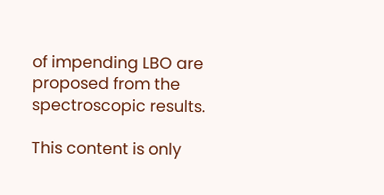of impending LBO are proposed from the spectroscopic results.

This content is only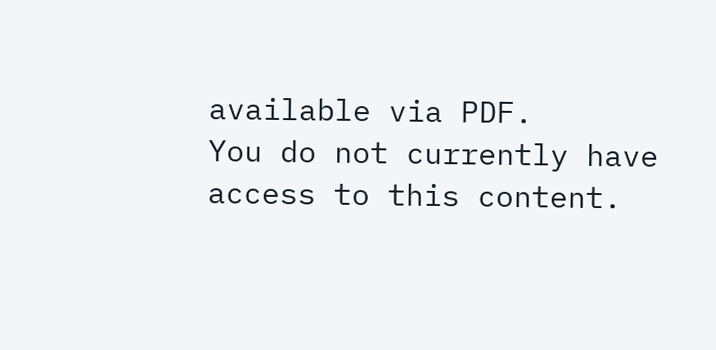available via PDF.
You do not currently have access to this content.